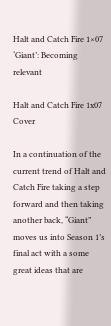Halt and Catch Fire 1×07 ‘Giant’: Becoming relevant

Halt and Catch Fire 1x07 Cover

In a continuation of the current trend of Halt and Catch Fire taking a step forward and then taking another back, “Giant” moves us into Season 1’s final act with a some great ideas that are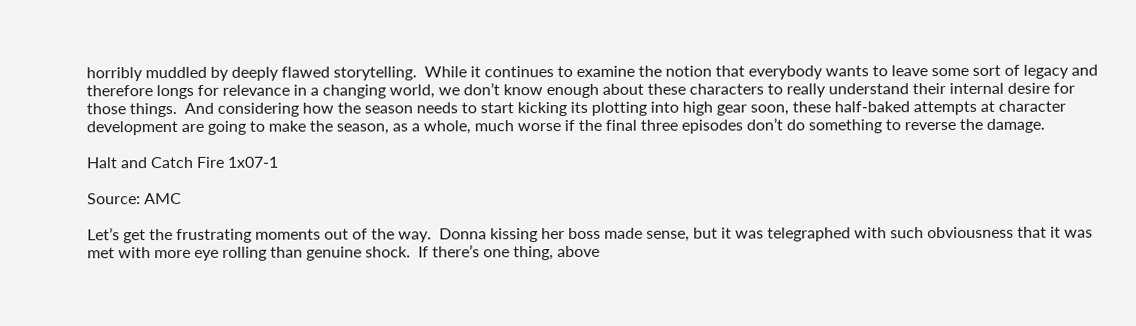horribly muddled by deeply flawed storytelling.  While it continues to examine the notion that everybody wants to leave some sort of legacy and therefore longs for relevance in a changing world, we don’t know enough about these characters to really understand their internal desire for those things.  And considering how the season needs to start kicking its plotting into high gear soon, these half-baked attempts at character development are going to make the season, as a whole, much worse if the final three episodes don’t do something to reverse the damage.

Halt and Catch Fire 1x07-1

Source: AMC

Let’s get the frustrating moments out of the way.  Donna kissing her boss made sense, but it was telegraphed with such obviousness that it was met with more eye rolling than genuine shock.  If there’s one thing, above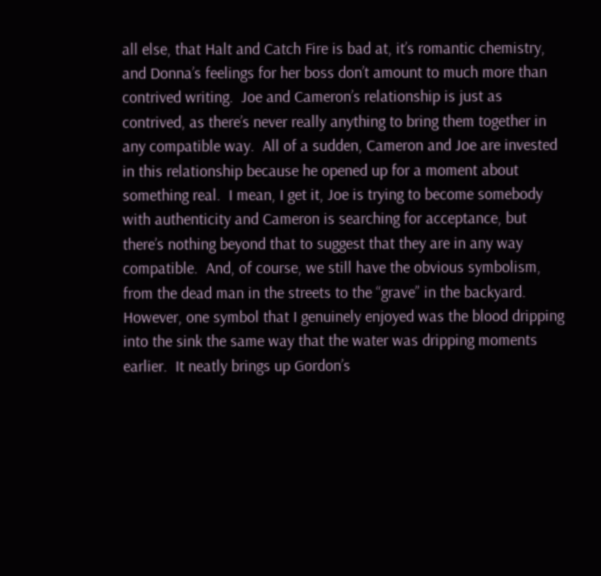all else, that Halt and Catch Fire is bad at, it’s romantic chemistry, and Donna’s feelings for her boss don’t amount to much more than contrived writing.  Joe and Cameron’s relationship is just as contrived, as there’s never really anything to bring them together in any compatible way.  All of a sudden, Cameron and Joe are invested in this relationship because he opened up for a moment about something real.  I mean, I get it, Joe is trying to become somebody with authenticity and Cameron is searching for acceptance, but there’s nothing beyond that to suggest that they are in any way compatible.  And, of course, we still have the obvious symbolism, from the dead man in the streets to the “grave” in the backyard.  However, one symbol that I genuinely enjoyed was the blood dripping into the sink the same way that the water was dripping moments earlier.  It neatly brings up Gordon’s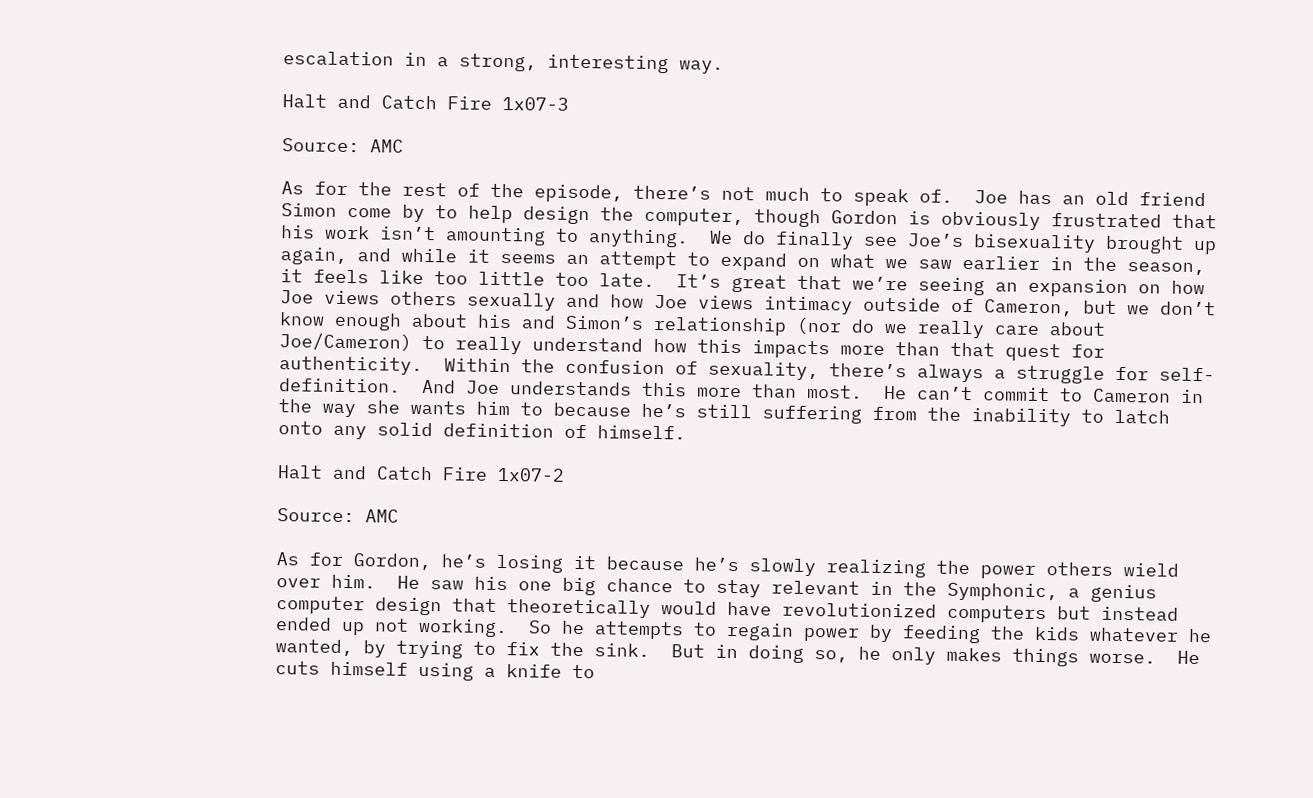escalation in a strong, interesting way.

Halt and Catch Fire 1x07-3

Source: AMC

As for the rest of the episode, there’s not much to speak of.  Joe has an old friend Simon come by to help design the computer, though Gordon is obviously frustrated that his work isn’t amounting to anything.  We do finally see Joe’s bisexuality brought up again, and while it seems an attempt to expand on what we saw earlier in the season, it feels like too little too late.  It’s great that we’re seeing an expansion on how Joe views others sexually and how Joe views intimacy outside of Cameron, but we don’t know enough about his and Simon’s relationship (nor do we really care about Joe/Cameron) to really understand how this impacts more than that quest for authenticity.  Within the confusion of sexuality, there’s always a struggle for self-definition.  And Joe understands this more than most.  He can’t commit to Cameron in the way she wants him to because he’s still suffering from the inability to latch onto any solid definition of himself.

Halt and Catch Fire 1x07-2

Source: AMC

As for Gordon, he’s losing it because he’s slowly realizing the power others wield over him.  He saw his one big chance to stay relevant in the Symphonic, a genius computer design that theoretically would have revolutionized computers but instead ended up not working.  So he attempts to regain power by feeding the kids whatever he wanted, by trying to fix the sink.  But in doing so, he only makes things worse.  He cuts himself using a knife to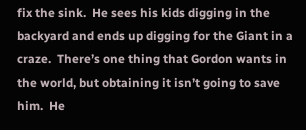fix the sink.  He sees his kids digging in the backyard and ends up digging for the Giant in a craze.  There’s one thing that Gordon wants in the world, but obtaining it isn’t going to save him.  He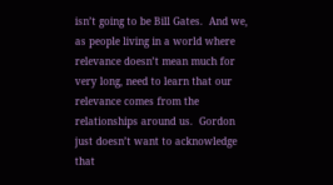isn’t going to be Bill Gates.  And we, as people living in a world where relevance doesn’t mean much for very long, need to learn that our relevance comes from the relationships around us.  Gordon just doesn’t want to acknowledge that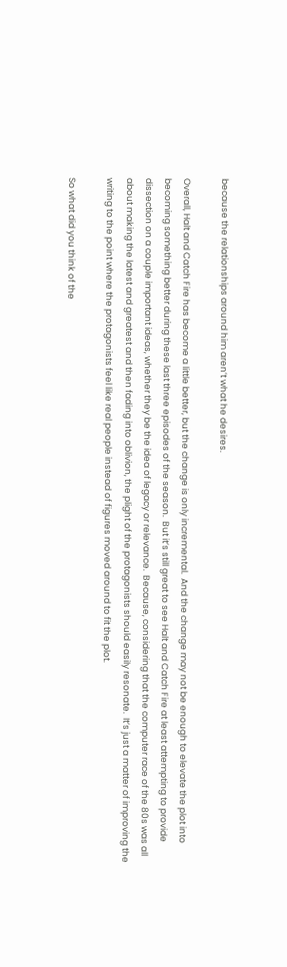because the relationships around him aren’t what he desires.

Overall, Halt and Catch Fire has become a little better, but the change is only incremental.  And the change may not be enough to elevate the plot into becoming something better during these last three episodes of the season.  But it’s still great to see Halt and Catch Fire at least attempting to provide dissection on a couple important ideas, whether they be the idea of legacy or relevance.  Because, considering that the computer race of the 80s was all about making the latest and greatest and then fading into oblivion, the plight of the protagonists should easily resonate.  It’s just a matter of improving the writing to the point where the protagonists feel like real people instead of figures moved around to fit the plot.

So what did you think of the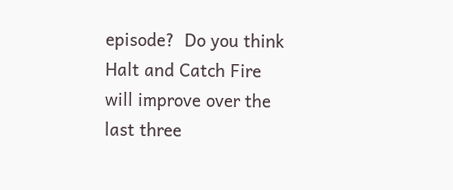episode?  Do you think Halt and Catch Fire will improve over the last three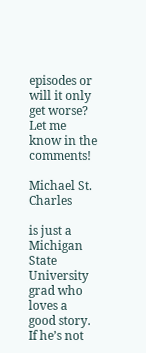episodes or will it only get worse?  Let me know in the comments!

Michael St. Charles

is just a Michigan State University grad who loves a good story. If he’s not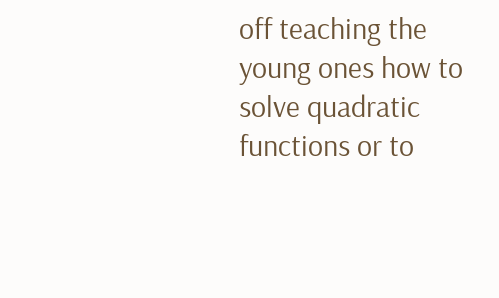off teaching the young ones how to solve quadratic functions or to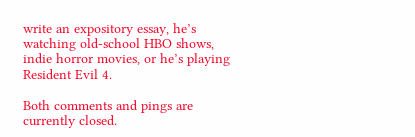write an expository essay, he’s watching old-school HBO shows, indie horror movies, or he’s playing Resident Evil 4.

Both comments and pings are currently closed.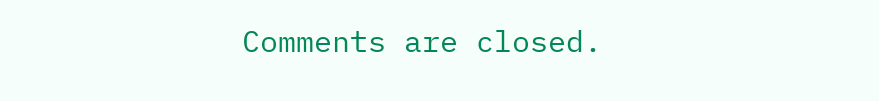Comments are closed.